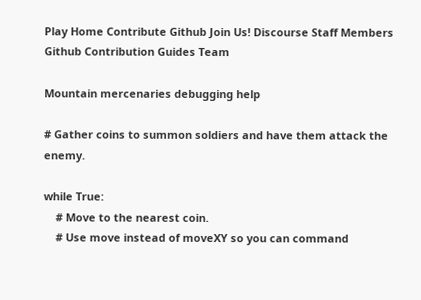Play Home Contribute Github Join Us! Discourse Staff Members Github Contribution Guides Team

Mountain mercenaries debugging help

# Gather coins to summon soldiers and have them attack the enemy.

while True:
    # Move to the nearest coin.
    # Use move instead of moveXY so you can command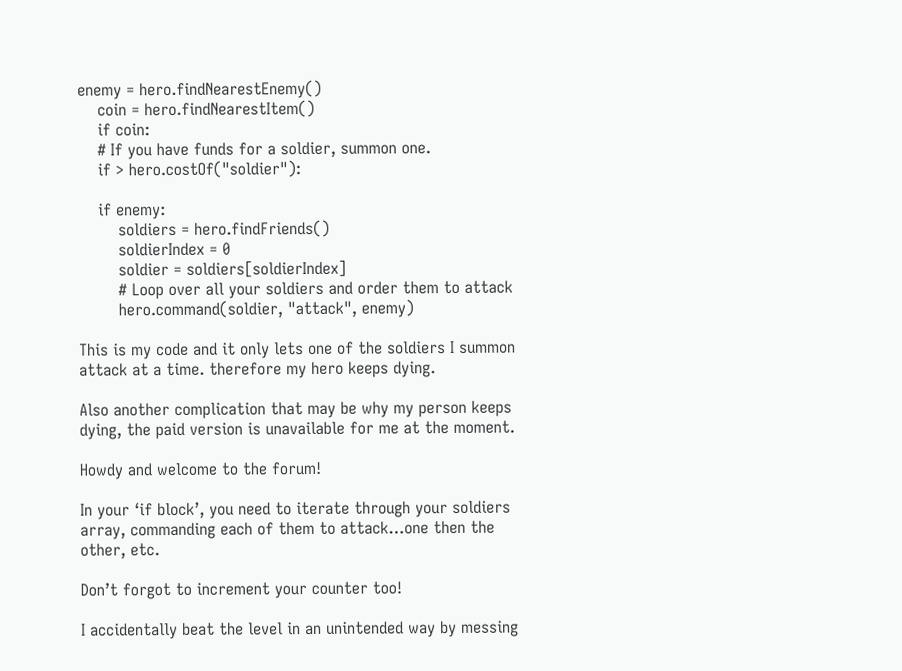enemy = hero.findNearestEnemy()
    coin = hero.findNearestItem()
    if coin:
    # If you have funds for a soldier, summon one.
    if > hero.costOf("soldier"):

    if enemy:
        soldiers = hero.findFriends()
        soldierIndex = 0
        soldier = soldiers[soldierIndex]
        # Loop over all your soldiers and order them to attack
        hero.command(soldier, "attack", enemy)

This is my code and it only lets one of the soldiers I summon attack at a time. therefore my hero keeps dying.

Also another complication that may be why my person keeps dying, the paid version is unavailable for me at the moment.

Howdy and welcome to the forum!

In your ‘if block’, you need to iterate through your soldiers array, commanding each of them to attack…one then the other, etc.

Don’t forgot to increment your counter too!

I accidentally beat the level in an unintended way by messing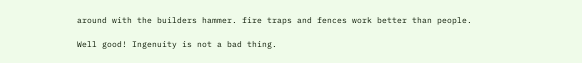around with the builders hammer. fire traps and fences work better than people.

Well good! Ingenuity is not a bad thing.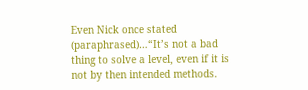Even Nick once stated (paraphrased)…“It’s not a bad thing to solve a level, even if it is not by then intended methods.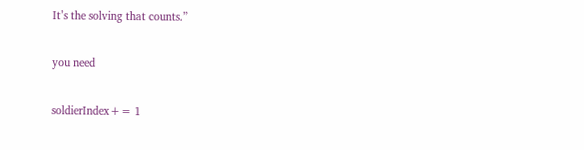It’s the solving that counts.”

you need

soldierIndex+= 1